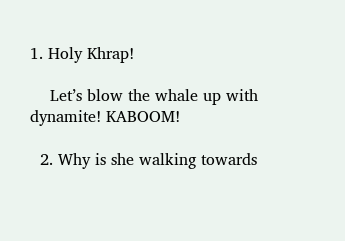1. Holy Khrap!

    Let’s blow the whale up with dynamite! KABOOM!

  2. Why is she walking towards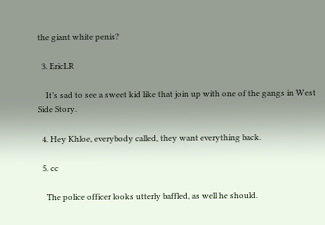the giant white penis?

  3. EricLR

    It’s sad to see a sweet kid like that join up with one of the gangs in West Side Story.

  4. Hey Khloe, everybody called, they want everything back.

  5. cc

    The police officer looks utterly baffled, as well he should.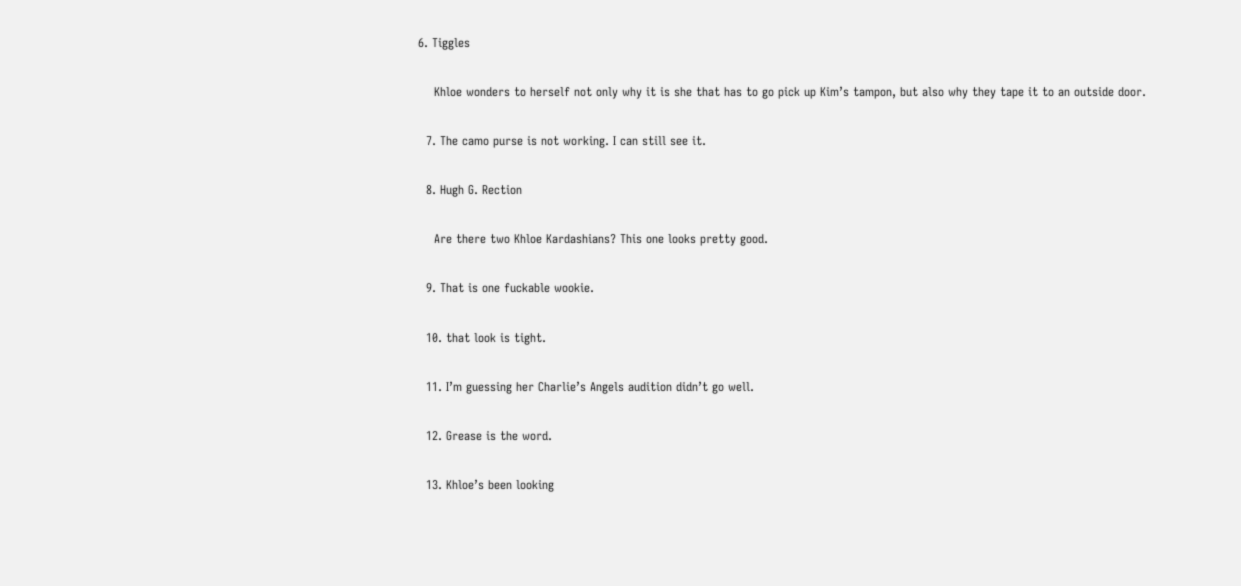6. Tiggles

    Khloe wonders to herself not only why it is she that has to go pick up Kim’s tampon, but also why they tape it to an outside door.

  7. The camo purse is not working. I can still see it.

  8. Hugh G. Rection

    Are there two Khloe Kardashians? This one looks pretty good.

  9. That is one fuckable wookie.

  10. that look is tight.

  11. I’m guessing her Charlie’s Angels audition didn’t go well.

  12. Grease is the word.

  13. Khloe’s been looking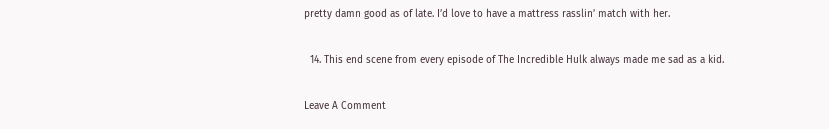pretty damn good as of late. I’d love to have a mattress rasslin’ match with her.

  14. This end scene from every episode of The Incredible Hulk always made me sad as a kid.

Leave A Comment